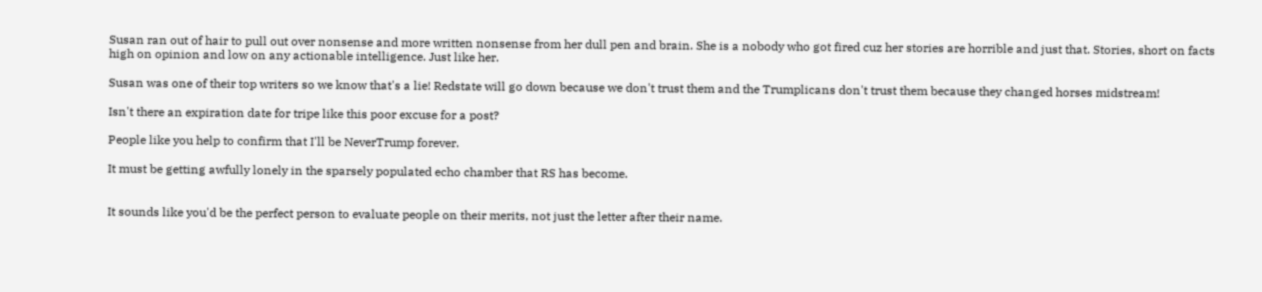Susan ran out of hair to pull out over nonsense and more written nonsense from her dull pen and brain. She is a nobody who got fired cuz her stories are horrible and just that. Stories, short on facts high on opinion and low on any actionable intelligence. Just like her.

Susan was one of their top writers so we know that's a lie! Redstate will go down because we don't trust them and the Trumplicans don't trust them because they changed horses midstream!

Isn't there an expiration date for tripe like this poor excuse for a post?

People like you help to confirm that I'll be NeverTrump forever.

It must be getting awfully lonely in the sparsely populated echo chamber that RS has become.


It sounds like you'd be the perfect person to evaluate people on their merits, not just the letter after their name.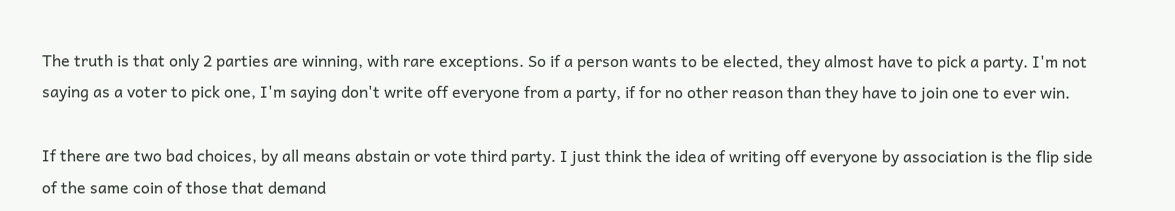The truth is that only 2 parties are winning, with rare exceptions. So if a person wants to be elected, they almost have to pick a party. I'm not saying as a voter to pick one, I'm saying don't write off everyone from a party, if for no other reason than they have to join one to ever win.

If there are two bad choices, by all means abstain or vote third party. I just think the idea of writing off everyone by association is the flip side of the same coin of those that demand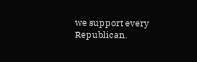we support every Republican.